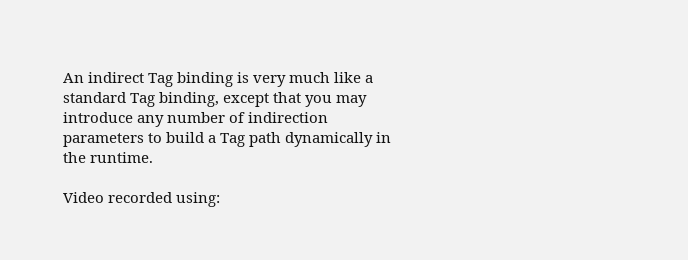An indirect Tag binding is very much like a standard Tag binding, except that you may introduce any number of indirection parameters to build a Tag path dynamically in the runtime.

Video recorded using: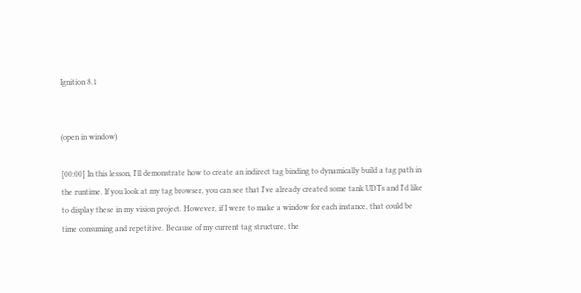Ignition 8.1


(open in window)

[00:00] In this lesson, I'll demonstrate how to create an indirect tag binding to dynamically build a tag path in the runtime. If you look at my tag browser, you can see that I've already created some tank UDTs and I'd like to display these in my vision project. However, if I were to make a window for each instance, that could be time consuming and repetitive. Because of my current tag structure, the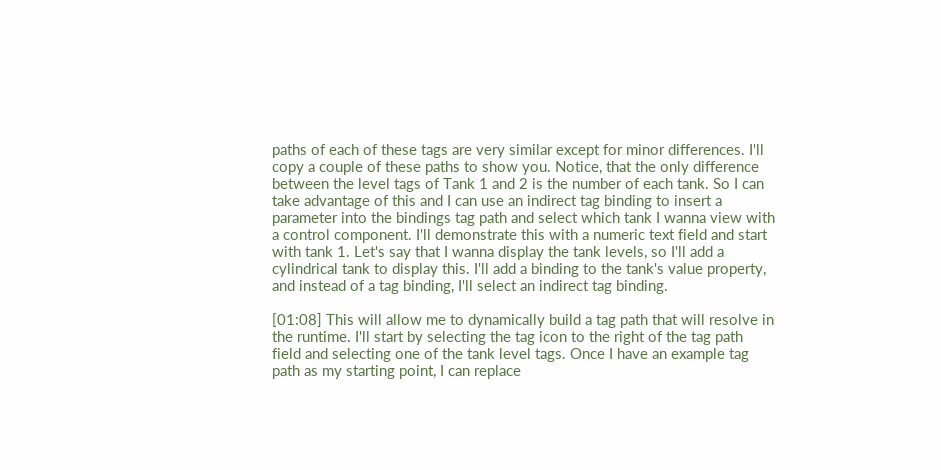paths of each of these tags are very similar except for minor differences. I'll copy a couple of these paths to show you. Notice, that the only difference between the level tags of Tank 1 and 2 is the number of each tank. So I can take advantage of this and I can use an indirect tag binding to insert a parameter into the bindings tag path and select which tank I wanna view with a control component. I'll demonstrate this with a numeric text field and start with tank 1. Let's say that I wanna display the tank levels, so I'll add a cylindrical tank to display this. I'll add a binding to the tank's value property, and instead of a tag binding, I'll select an indirect tag binding.

[01:08] This will allow me to dynamically build a tag path that will resolve in the runtime. I'll start by selecting the tag icon to the right of the tag path field and selecting one of the tank level tags. Once I have an example tag path as my starting point, I can replace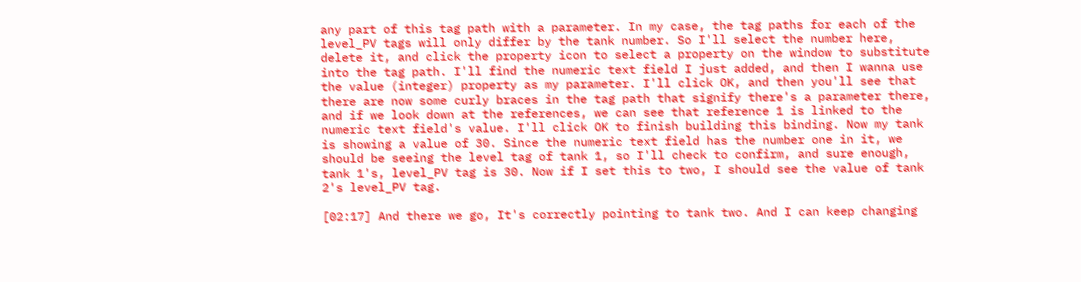any part of this tag path with a parameter. In my case, the tag paths for each of the level_PV tags will only differ by the tank number. So I'll select the number here, delete it, and click the property icon to select a property on the window to substitute into the tag path. I'll find the numeric text field I just added, and then I wanna use the value (integer) property as my parameter. I'll click OK, and then you'll see that there are now some curly braces in the tag path that signify there's a parameter there, and if we look down at the references, we can see that reference 1 is linked to the numeric text field's value. I'll click OK to finish building this binding. Now my tank is showing a value of 30. Since the numeric text field has the number one in it, we should be seeing the level tag of tank 1, so I'll check to confirm, and sure enough, tank 1's, level_PV tag is 30. Now if I set this to two, I should see the value of tank 2's level_PV tag.

[02:17] And there we go, It's correctly pointing to tank two. And I can keep changing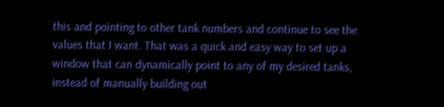this and pointing to other tank numbers and continue to see the values that I want. That was a quick and easy way to set up a window that can dynamically point to any of my desired tanks, instead of manually building out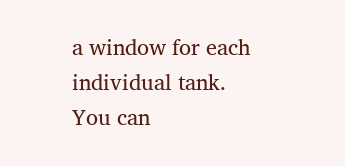a window for each individual tank. You can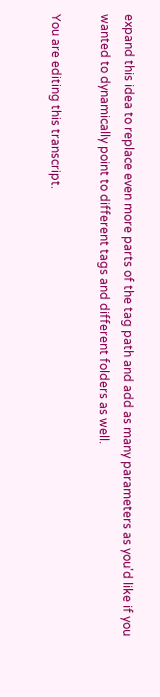expand this idea to replace even more parts of the tag path and add as many parameters as you'd like if you wanted to dynamically point to different tags and different folders as well.

You are editing this transcript.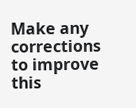Make any corrections to improve this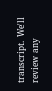transcript. We'll review any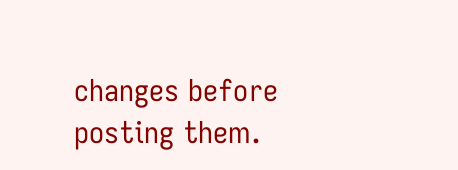changes before posting them.